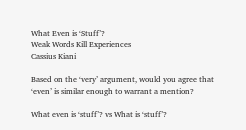What Even is ‘Stuff’?
Weak Words Kill Experiences
Cassius Kiani

Based on the ‘very’ argument, would you agree that ‘even’ is similar enough to warrant a mention?

What even is ‘stuff’? vs What is ‘stuff’?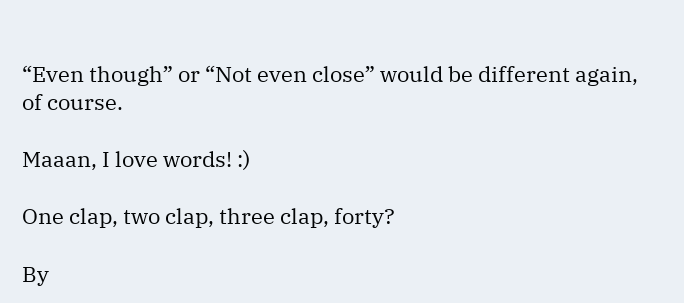“Even though” or “Not even close” would be different again, of course.

Maaan, I love words! :)

One clap, two clap, three clap, forty?

By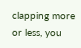clapping more or less, you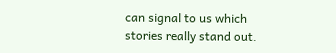can signal to us which stories really stand out.